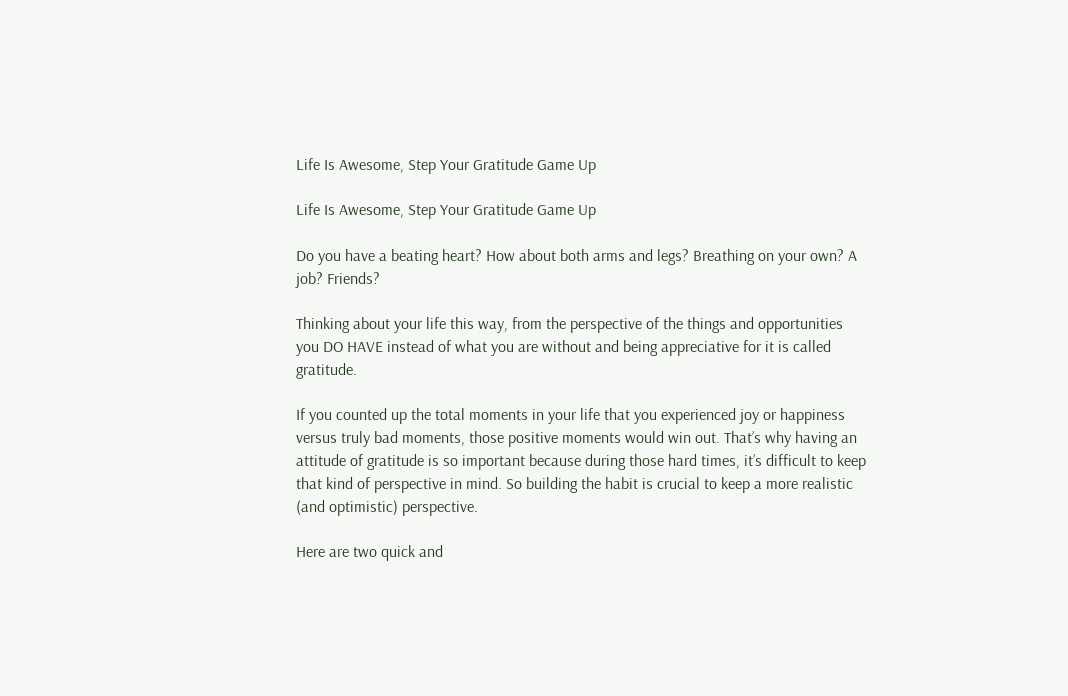Life Is Awesome, Step Your Gratitude Game Up

Life Is Awesome, Step Your Gratitude Game Up

Do you have a beating heart? How about both arms and legs? Breathing on your own? A job? Friends?

Thinking about your life this way, from the perspective of the things and opportunities you DO HAVE instead of what you are without and being appreciative for it is called gratitude.

If you counted up the total moments in your life that you experienced joy or happiness versus truly bad moments, those positive moments would win out. That’s why having an attitude of gratitude is so important because during those hard times, it’s difficult to keep that kind of perspective in mind. So building the habit is crucial to keep a more realistic (and optimistic) perspective.

Here are two quick and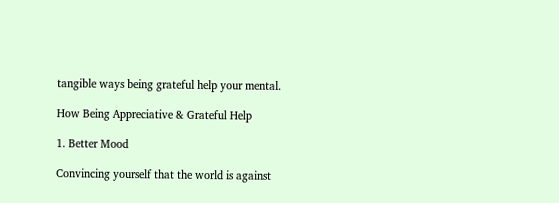tangible ways being grateful help your mental.

How Being Appreciative & Grateful Help

1. Better Mood

Convincing yourself that the world is against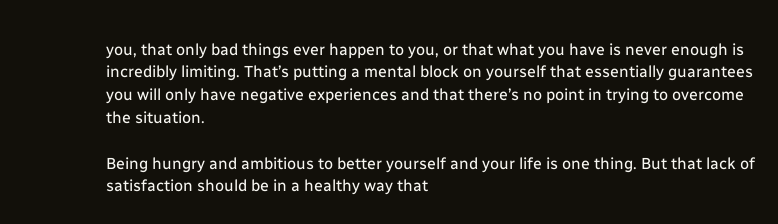you, that only bad things ever happen to you, or that what you have is never enough is incredibly limiting. That’s putting a mental block on yourself that essentially guarantees you will only have negative experiences and that there’s no point in trying to overcome the situation.

Being hungry and ambitious to better yourself and your life is one thing. But that lack of satisfaction should be in a healthy way that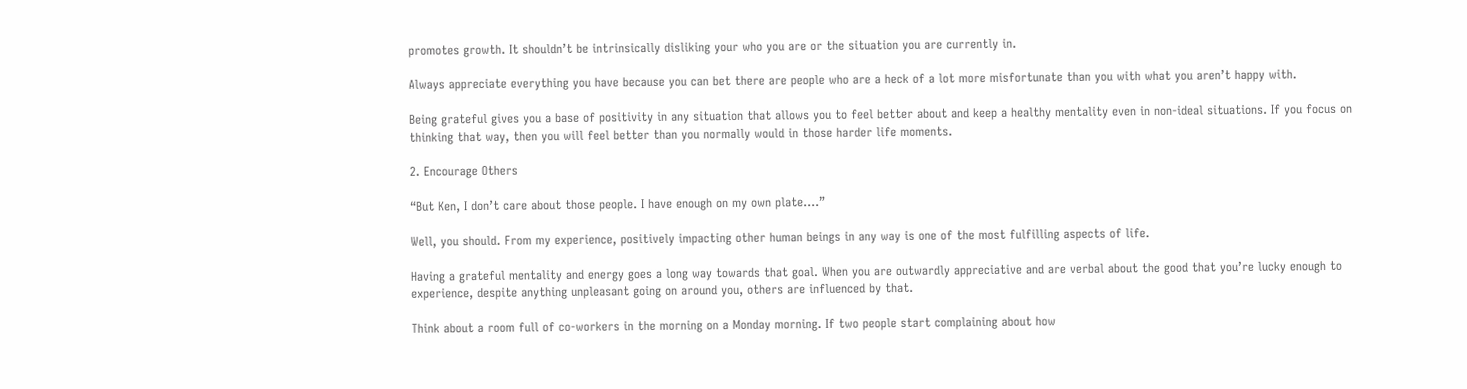promotes growth. It shouldn’t be intrinsically disliking your who you are or the situation you are currently in.

Always appreciate everything you have because you can bet there are people who are a heck of a lot more misfortunate than you with what you aren’t happy with.

Being grateful gives you a base of positivity in any situation that allows you to feel better about and keep a healthy mentality even in non-ideal situations. If you focus on thinking that way, then you will feel better than you normally would in those harder life moments.

2. Encourage Others

“But Ken, I don’t care about those people. I have enough on my own plate….”

Well, you should. From my experience, positively impacting other human beings in any way is one of the most fulfilling aspects of life.

Having a grateful mentality and energy goes a long way towards that goal. When you are outwardly appreciative and are verbal about the good that you’re lucky enough to experience, despite anything unpleasant going on around you, others are influenced by that.

Think about a room full of co-workers in the morning on a Monday morning. If two people start complaining about how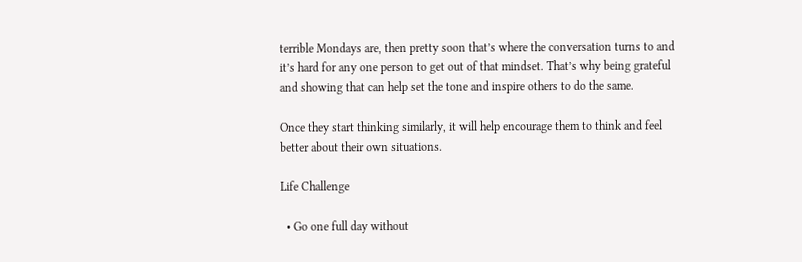terrible Mondays are, then pretty soon that’s where the conversation turns to and it’s hard for any one person to get out of that mindset. That’s why being grateful and showing that can help set the tone and inspire others to do the same.

Once they start thinking similarly, it will help encourage them to think and feel better about their own situations.

Life Challenge

  • Go one full day without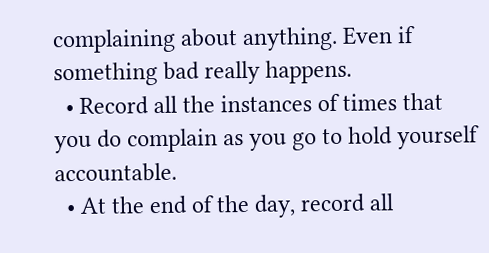complaining about anything. Even if something bad really happens.
  • Record all the instances of times that you do complain as you go to hold yourself accountable.
  • At the end of the day, record all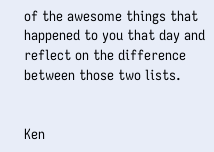of the awesome things that happened to you that day and reflect on the difference between those two lists.


Ken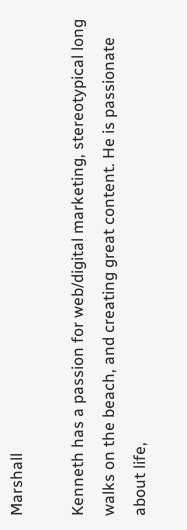Marshall

Kenneth has a passion for web/digital marketing, stereotypical long walks on the beach, and creating great content. He is passionate about life,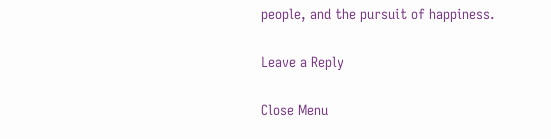people, and the pursuit of happiness.

Leave a Reply

Close Menu